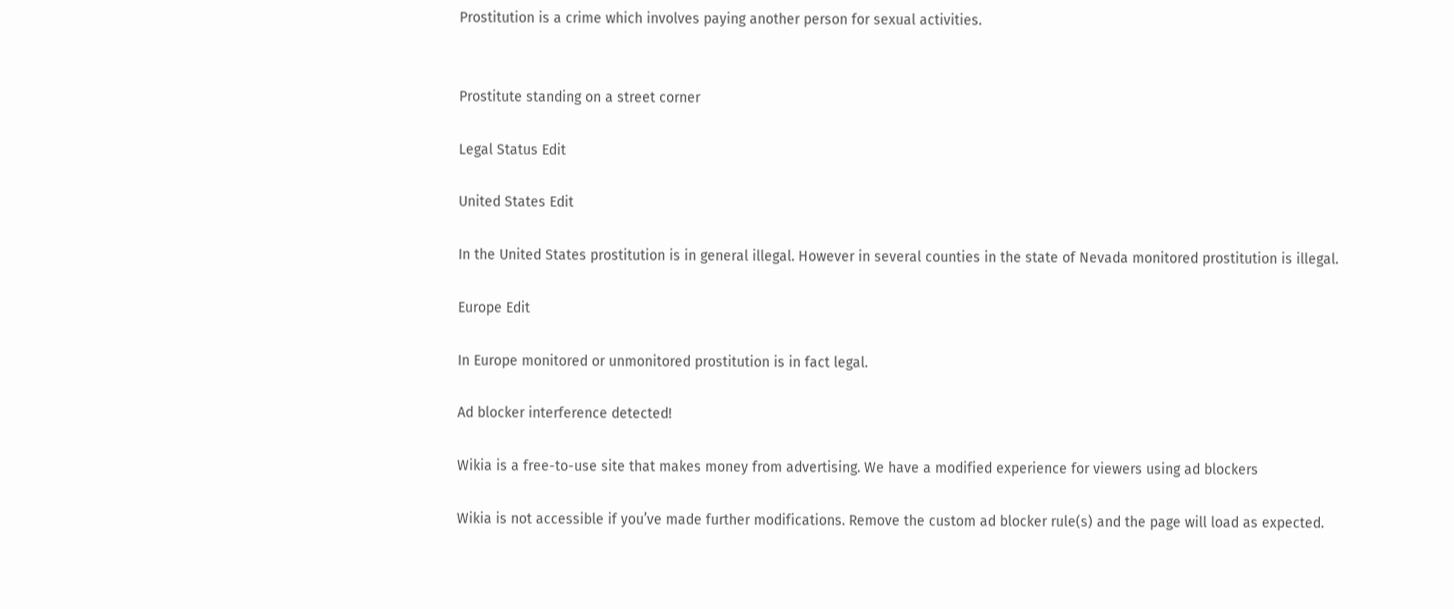Prostitution is a crime which involves paying another person for sexual activities.


Prostitute standing on a street corner

Legal Status Edit

United States Edit

In the United States prostitution is in general illegal. However in several counties in the state of Nevada monitored prostitution is illegal.

Europe Edit

In Europe monitored or unmonitored prostitution is in fact legal.

Ad blocker interference detected!

Wikia is a free-to-use site that makes money from advertising. We have a modified experience for viewers using ad blockers

Wikia is not accessible if you’ve made further modifications. Remove the custom ad blocker rule(s) and the page will load as expected.